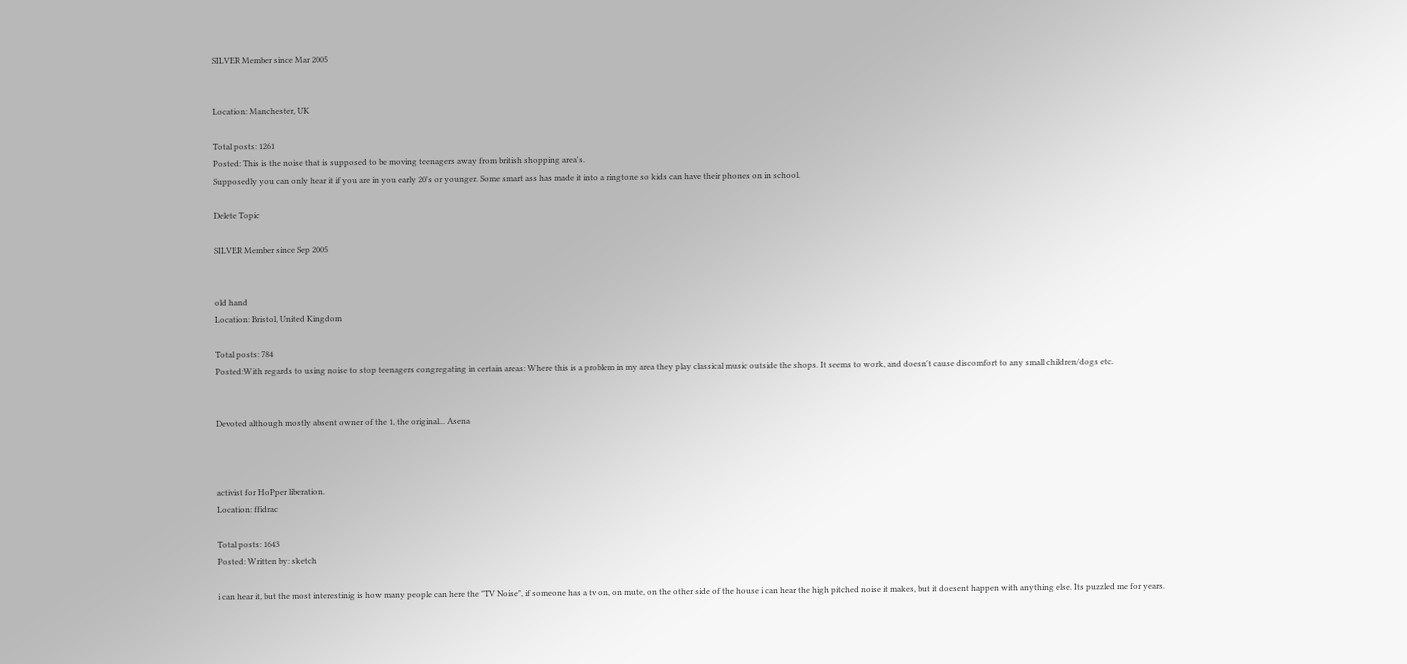SILVER Member since Mar 2005


Location: Manchester, UK

Total posts: 1261
Posted: This is the noise that is supposed to be moving teenagers away from british shopping area's.
Supposedly you can only hear it if you are in you early 20's or younger. Some smart ass has made it into a ringtone so kids can have their phones on in school.

Delete Topic

SILVER Member since Sep 2005


old hand
Location: Bristol, United Kingdom

Total posts: 784
Posted:With regards to using noise to stop teenagers congregating in certain areas: Where this is a problem in my area they play classical music outside the shops. It seems to work, and doesn't cause discomfort to any small children/dogs etc.


Devoted although mostly absent owner of the 1, the original... Asena



activist for HoPper liberation.
Location: ffidrac

Total posts: 1643
Posted: Written by: sketch

i can hear it, but the most interestinig is how many people can here the "TV Noise", if someone has a tv on, on mute, on the other side of the house i can hear the high pitched noise it makes, but it doesent happen with anything else. Its puzzled me for years.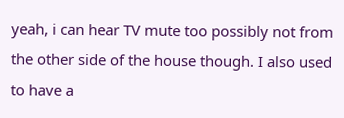yeah, i can hear TV mute too possibly not from the other side of the house though. I also used to have a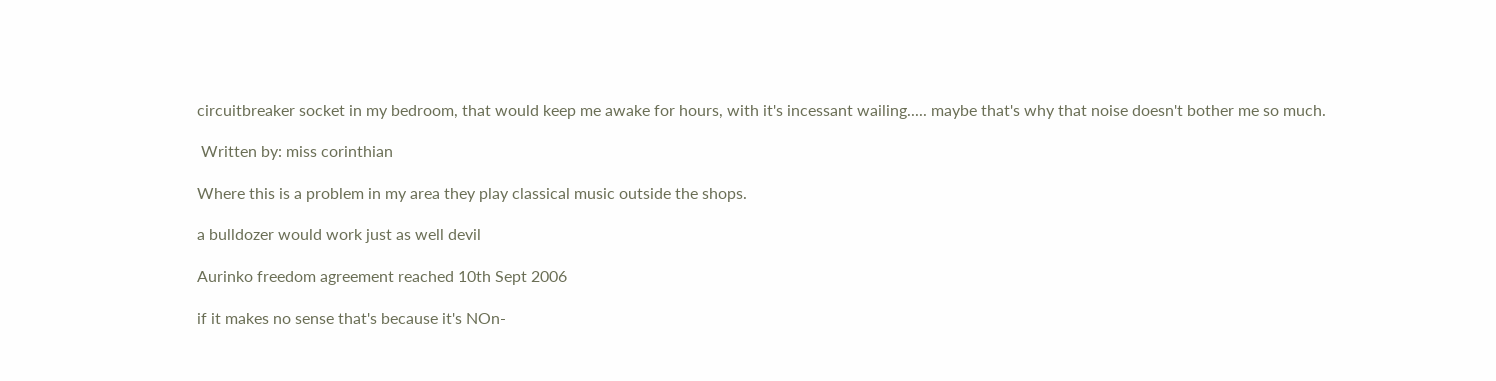circuitbreaker socket in my bedroom, that would keep me awake for hours, with it's incessant wailing..... maybe that's why that noise doesn't bother me so much.

 Written by: miss corinthian

Where this is a problem in my area they play classical music outside the shops.

a bulldozer would work just as well devil

Aurinko freedom agreement reached 10th Sept 2006

if it makes no sense that's because it's NOn-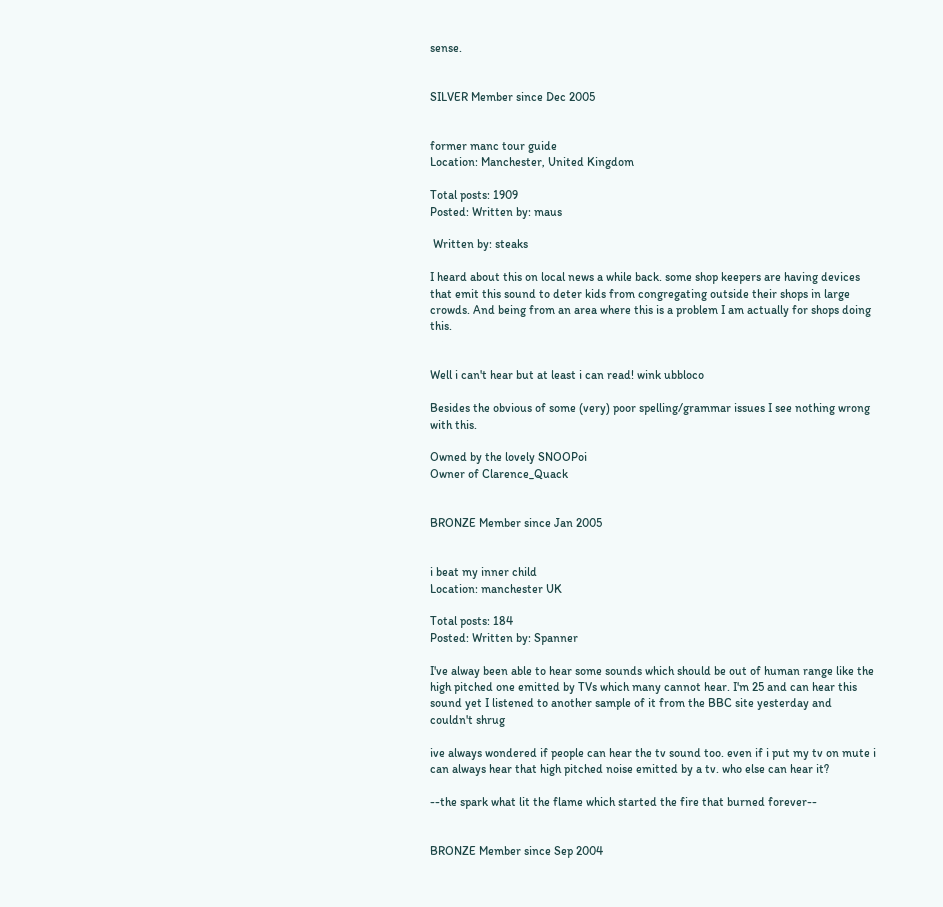sense.


SILVER Member since Dec 2005


former manc tour guide
Location: Manchester, United Kingdom

Total posts: 1909
Posted: Written by: maus

 Written by: steaks

I heard about this on local news a while back. some shop keepers are having devices that emit this sound to deter kids from congregating outside their shops in large crowds. And being from an area where this is a problem I am actually for shops doing this.


Well i can't hear but at least i can read! wink ubbloco

Besides the obvious of some (very) poor spelling/grammar issues I see nothing wrong with this.

Owned by the lovely SNOOPoi
Owner of Clarence_Quack


BRONZE Member since Jan 2005


i beat my inner child
Location: manchester UK

Total posts: 184
Posted: Written by: Spanner

I've alway been able to hear some sounds which should be out of human range like the high pitched one emitted by TVs which many cannot hear. I'm 25 and can hear this sound yet I listened to another sample of it from the BBC site yesterday and couldn't shrug

ive always wondered if people can hear the tv sound too. even if i put my tv on mute i can always hear that high pitched noise emitted by a tv. who else can hear it?

--the spark what lit the flame which started the fire that burned forever--


BRONZE Member since Sep 2004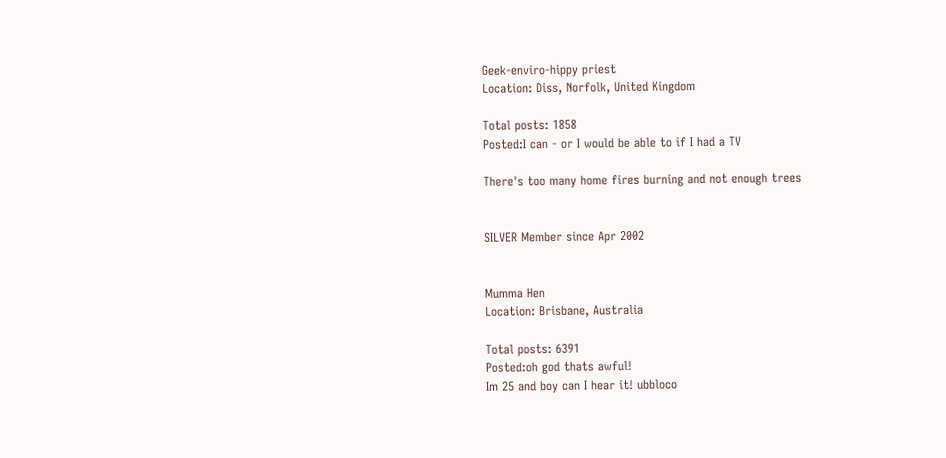Geek-enviro-hippy priest
Location: Diss, Norfolk, United Kingdom

Total posts: 1858
Posted:I can - or I would be able to if I had a TV

There's too many home fires burning and not enough trees


SILVER Member since Apr 2002


Mumma Hen
Location: Brisbane, Australia

Total posts: 6391
Posted:oh god thats awful!
Im 25 and boy can I hear it! ubbloco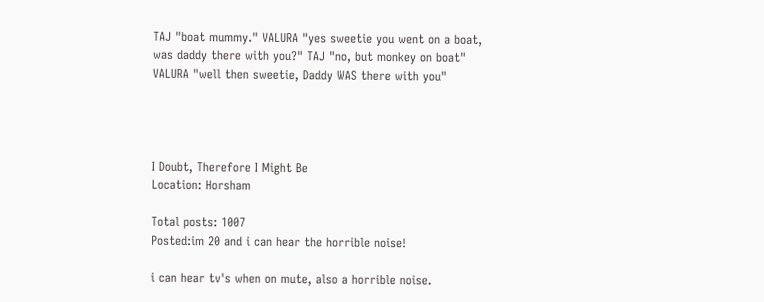TAJ "boat mummy." VALURA "yes sweetie you went on a boat, was daddy there with you?" TAJ "no, but monkey on boat" VALURA "well then sweetie, Daddy WAS there with you"




I Doubt, Therefore I Might Be
Location: Horsham

Total posts: 1007
Posted:im 20 and i can hear the horrible noise!

i can hear tv's when on mute, also a horrible noise.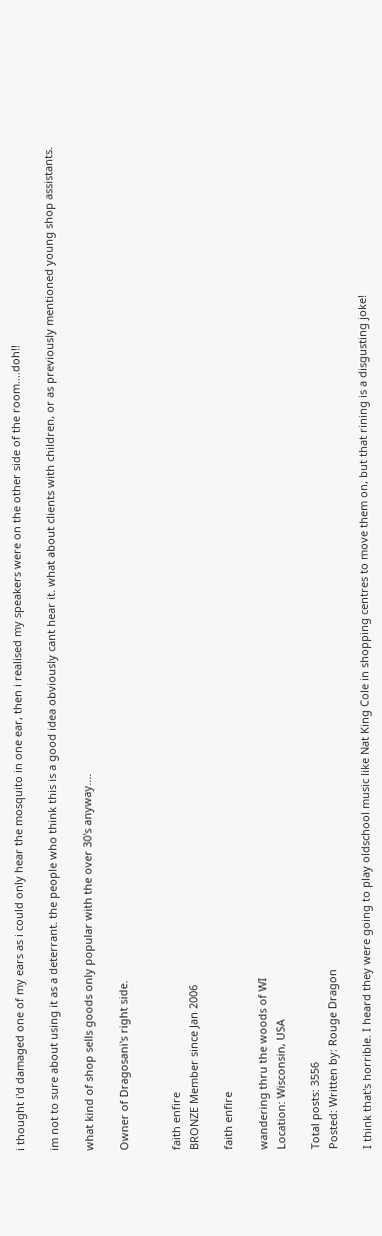i thought i'd damaged one of my ears as i could only hear the mosquito in one ear, then i realised my speakers were on the other side of the room....doh!!

im not to sure about using it as a deterrant. the people who think this is a good idea obviously cant hear it. what about clients with children, or as previously mentioned young shop assistants.

what kind of shop sells goods only popular with the over 30's anyway....

Owner of Dragosani's right side.


faith enfire
BRONZE Member since Jan 2006

faith enfire

wandering thru the woods of WI
Location: Wisconsin, USA

Total posts: 3556
Posted: Written by: Rouge Dragon

I think that's horrible. I heard they were going to play oldschool music like Nat King Cole in shopping centres to move them on, but that rining is a disgusting joke!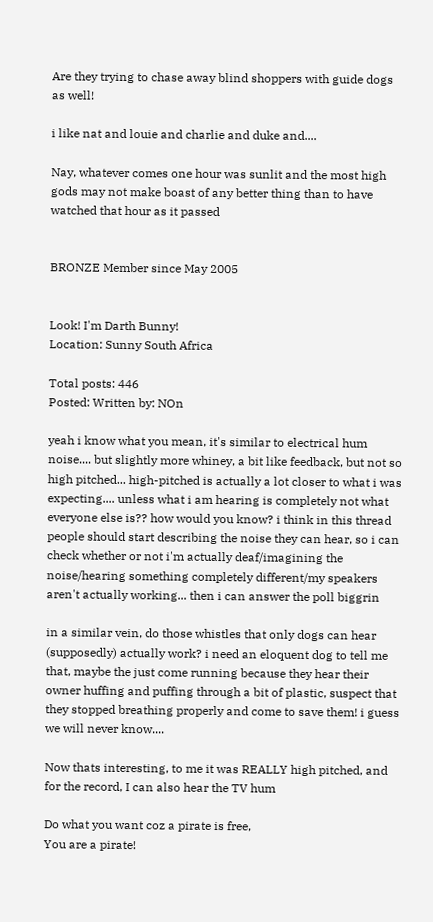Are they trying to chase away blind shoppers with guide dogs as well!

i like nat and louie and charlie and duke and....

Nay, whatever comes one hour was sunlit and the most high gods may not make boast of any better thing than to have watched that hour as it passed


BRONZE Member since May 2005


Look! I'm Darth Bunny!
Location: Sunny South Africa

Total posts: 446
Posted: Written by: NOn

yeah i know what you mean, it's similar to electrical hum noise.... but slightly more whiney, a bit like feedback, but not so high pitched... high-pitched is actually a lot closer to what i was expecting.... unless what i am hearing is completely not what everyone else is?? how would you know? i think in this thread people should start describing the noise they can hear, so i can check whether or not i'm actually deaf/imagining the noise/hearing something completely different/my speakers aren't actually working... then i can answer the poll biggrin

in a similar vein, do those whistles that only dogs can hear (supposedly) actually work? i need an eloquent dog to tell me that, maybe the just come running because they hear their owner huffing and puffing through a bit of plastic, suspect that they stopped breathing properly and come to save them! i guess we will never know....

Now thats interesting, to me it was REALLY high pitched, and for the record, I can also hear the TV hum

Do what you want coz a pirate is free,
You are a pirate!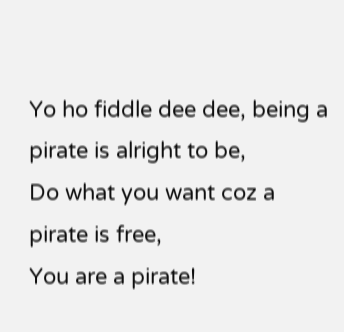Yo ho fiddle dee dee, being a pirate is alright to be,
Do what you want coz a pirate is free,
You are a pirate!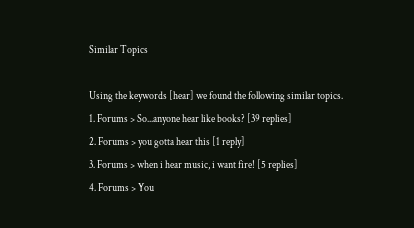Similar Topics

Using the keywords [hear] we found the following similar topics.
1. Forums > So...anyone hear like books? [39 replies]
2. Forums > you gotta hear this [1 reply]
3. Forums > when i hear music, i want fire! [5 replies]
4. Forums > You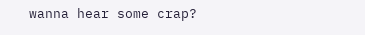wanna hear some crap?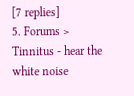[7 replies]
5. Forums > Tinnitus - hear the white noise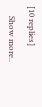[10 replies]

     Show more..